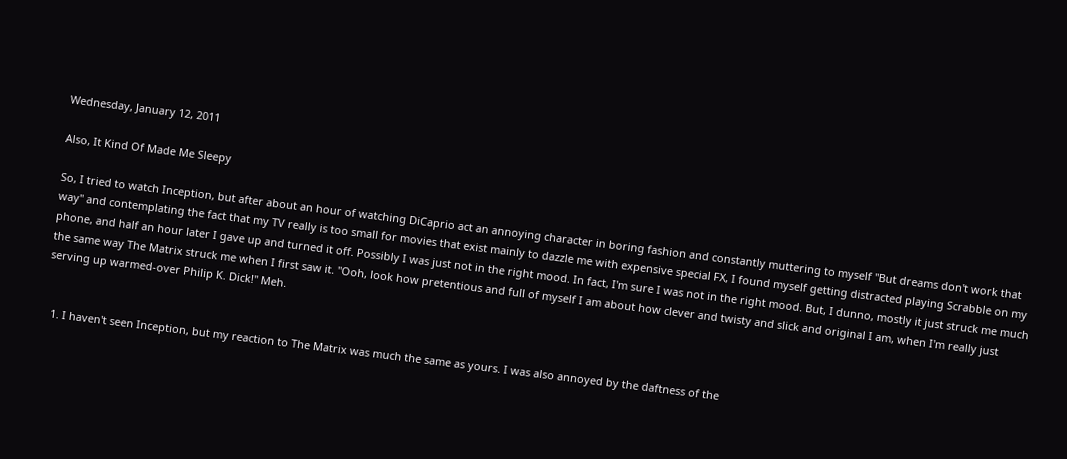Wednesday, January 12, 2011

Also, It Kind Of Made Me Sleepy

So, I tried to watch Inception, but after about an hour of watching DiCaprio act an annoying character in boring fashion and constantly muttering to myself "But dreams don't work that way" and contemplating the fact that my TV really is too small for movies that exist mainly to dazzle me with expensive special FX, I found myself getting distracted playing Scrabble on my phone, and half an hour later I gave up and turned it off. Possibly I was just not in the right mood. In fact, I'm sure I was not in the right mood. But, I dunno, mostly it just struck me much the same way The Matrix struck me when I first saw it. "Ooh, look how pretentious and full of myself I am about how clever and twisty and slick and original I am, when I'm really just serving up warmed-over Philip K. Dick!" Meh.


  1. I haven't seen Inception, but my reaction to The Matrix was much the same as yours. I was also annoyed by the daftness of the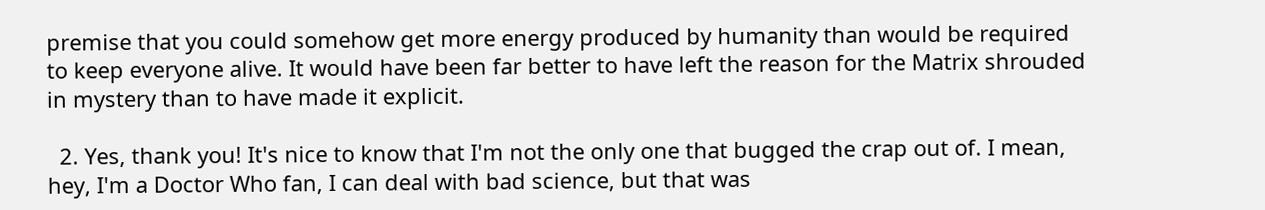premise that you could somehow get more energy produced by humanity than would be required to keep everyone alive. It would have been far better to have left the reason for the Matrix shrouded in mystery than to have made it explicit.

  2. Yes, thank you! It's nice to know that I'm not the only one that bugged the crap out of. I mean, hey, I'm a Doctor Who fan, I can deal with bad science, but that was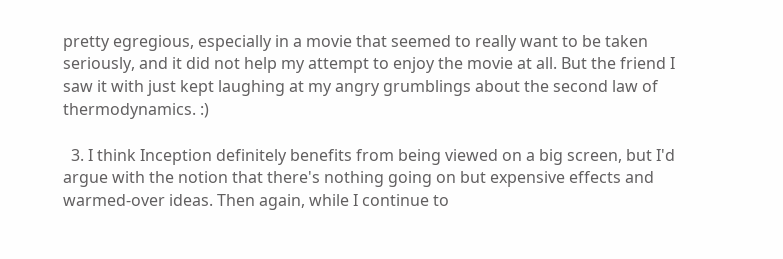pretty egregious, especially in a movie that seemed to really want to be taken seriously, and it did not help my attempt to enjoy the movie at all. But the friend I saw it with just kept laughing at my angry grumblings about the second law of thermodynamics. :)

  3. I think Inception definitely benefits from being viewed on a big screen, but I'd argue with the notion that there's nothing going on but expensive effects and warmed-over ideas. Then again, while I continue to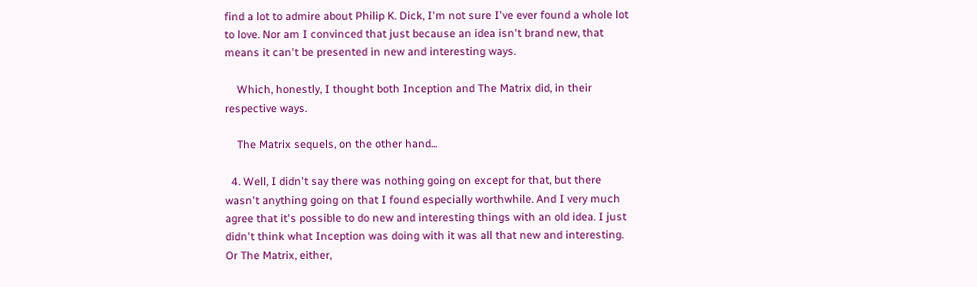find a lot to admire about Philip K. Dick, I'm not sure I've ever found a whole lot to love. Nor am I convinced that just because an idea isn't brand new, that means it can't be presented in new and interesting ways.

    Which, honestly, I thought both Inception and The Matrix did, in their respective ways.

    The Matrix sequels, on the other hand...

  4. Well, I didn't say there was nothing going on except for that, but there wasn't anything going on that I found especially worthwhile. And I very much agree that it's possible to do new and interesting things with an old idea. I just didn't think what Inception was doing with it was all that new and interesting. Or The Matrix, either,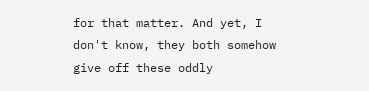for that matter. And yet, I don't know, they both somehow give off these oddly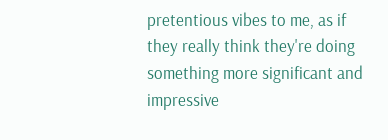pretentious vibes to me, as if they really think they're doing something more significant and impressive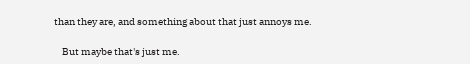than they are, and something about that just annoys me.

    But maybe that's just me.